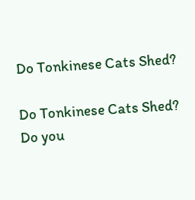Do Tonkinese Cats Shed?

Do Tonkinese Cats Shed? Do you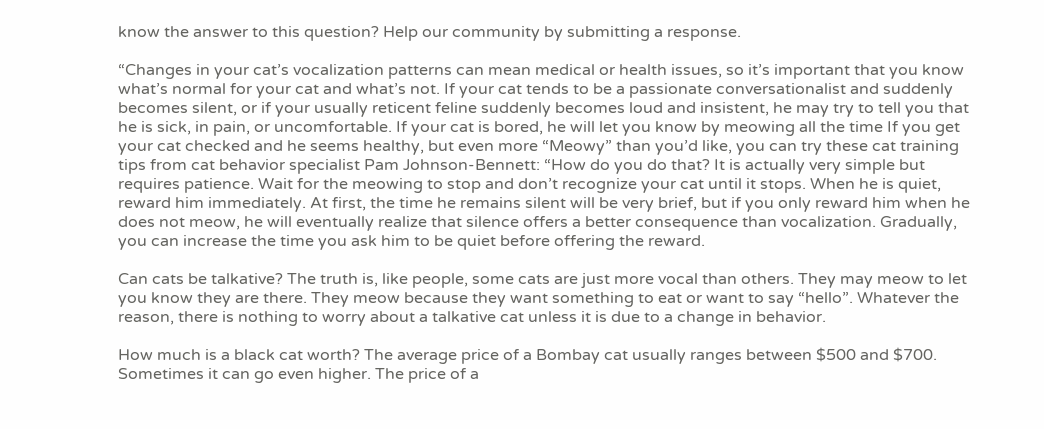know the answer to this question? Help our community by submitting a response.

“Changes in your cat’s vocalization patterns can mean medical or health issues, so it’s important that you know what’s normal for your cat and what’s not. If your cat tends to be a passionate conversationalist and suddenly becomes silent, or if your usually reticent feline suddenly becomes loud and insistent, he may try to tell you that he is sick, in pain, or uncomfortable. If your cat is bored, he will let you know by meowing all the time If you get your cat checked and he seems healthy, but even more “Meowy” than you’d like, you can try these cat training tips from cat behavior specialist Pam Johnson-Bennett: “How do you do that? It is actually very simple but requires patience. Wait for the meowing to stop and don’t recognize your cat until it stops. When he is quiet, reward him immediately. At first, the time he remains silent will be very brief, but if you only reward him when he does not meow, he will eventually realize that silence offers a better consequence than vocalization. Gradually, you can increase the time you ask him to be quiet before offering the reward.

Can cats be talkative? The truth is, like people, some cats are just more vocal than others. They may meow to let you know they are there. They meow because they want something to eat or want to say “hello”. Whatever the reason, there is nothing to worry about a talkative cat unless it is due to a change in behavior.

How much is a black cat worth? The average price of a Bombay cat usually ranges between $500 and $700. Sometimes it can go even higher. The price of a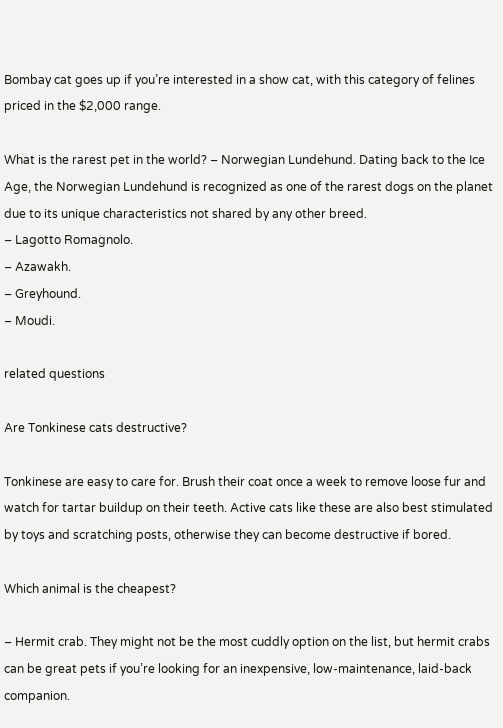Bombay cat goes up if you’re interested in a show cat, with this category of felines priced in the $2,000 range.

What is the rarest pet in the world? – Norwegian Lundehund. Dating back to the Ice Age, the Norwegian Lundehund is recognized as one of the rarest dogs on the planet due to its unique characteristics not shared by any other breed.
– Lagotto Romagnolo.
– Azawakh.
– Greyhound.
– Moudi.

related questions

Are Tonkinese cats destructive?

Tonkinese are easy to care for. Brush their coat once a week to remove loose fur and watch for tartar buildup on their teeth. Active cats like these are also best stimulated by toys and scratching posts, otherwise they can become destructive if bored.

Which animal is the cheapest?

– Hermit crab. They might not be the most cuddly option on the list, but hermit crabs can be great pets if you’re looking for an inexpensive, low-maintenance, laid-back companion.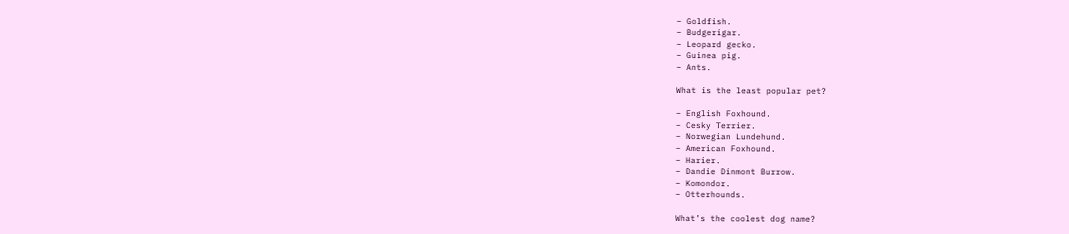– Goldfish.
– Budgerigar.
– Leopard gecko.
– Guinea pig.
– Ants.

What is the least popular pet?

– English Foxhound.
– Cesky Terrier.
– Norwegian Lundehund.
– American Foxhound.
– Harier.
– Dandie Dinmont Burrow.
– Komondor.
– Otterhounds.

What’s the coolest dog name?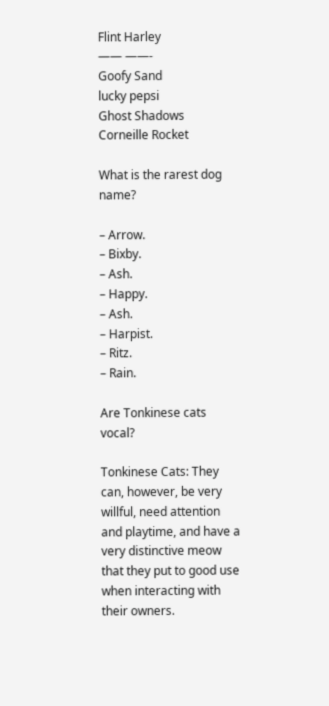Flint Harley
—— ——-
Goofy Sand
lucky pepsi
Ghost Shadows
Corneille Rocket

What is the rarest dog name?

– Arrow.
– Bixby.
– Ash.
– Happy.
– Ash.
– Harpist.
– Ritz.
– Rain.

Are Tonkinese cats vocal?

Tonkinese Cats: They can, however, be very willful, need attention and playtime, and have a very distinctive meow that they put to good use when interacting with their owners.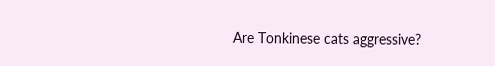Are Tonkinese cats aggressive?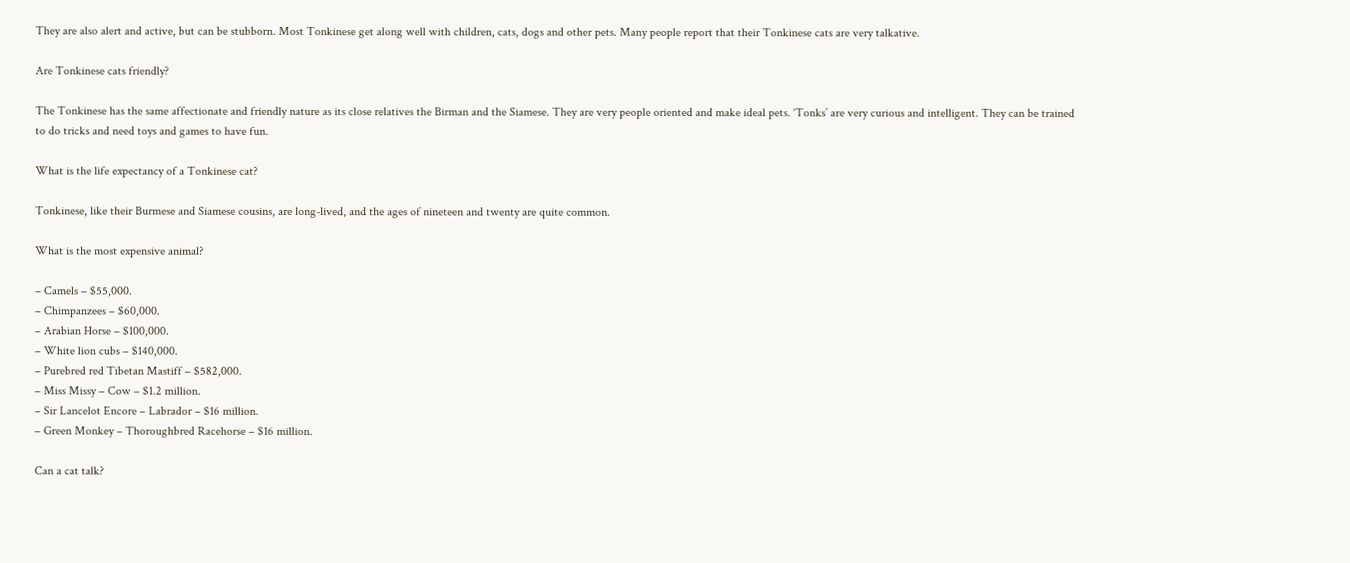They are also alert and active, but can be stubborn. Most Tonkinese get along well with children, cats, dogs and other pets. Many people report that their Tonkinese cats are very talkative.

Are Tonkinese cats friendly?

The Tonkinese has the same affectionate and friendly nature as its close relatives the Birman and the Siamese. They are very people oriented and make ideal pets. ‘Tonks’ are very curious and intelligent. They can be trained to do tricks and need toys and games to have fun.

What is the life expectancy of a Tonkinese cat?

Tonkinese, like their Burmese and Siamese cousins, are long-lived, and the ages of nineteen and twenty are quite common.

What is the most expensive animal?

– Camels – $55,000.
– Chimpanzees – $60,000.
– Arabian Horse – $100,000.
– White lion cubs – $140,000.
– Purebred red Tibetan Mastiff – $582,000.
– Miss Missy – Cow – $1.2 million.
– Sir Lancelot Encore – Labrador – $16 million.
– Green Monkey – Thoroughbred Racehorse – $16 million.

Can a cat talk?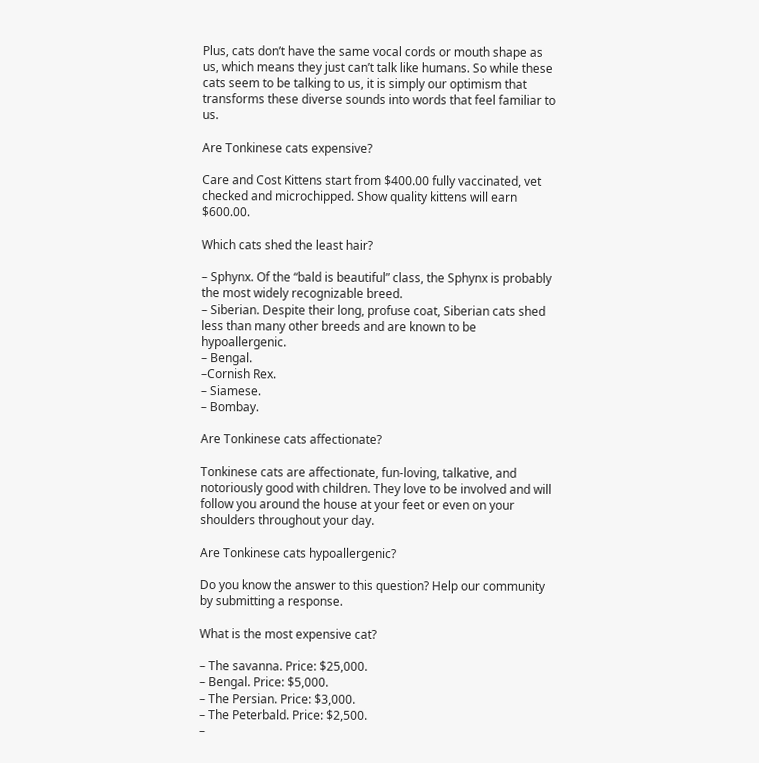Plus, cats don’t have the same vocal cords or mouth shape as us, which means they just can’t talk like humans. So while these cats seem to be talking to us, it is simply our optimism that transforms these diverse sounds into words that feel familiar to us.

Are Tonkinese cats expensive?

Care and Cost Kittens start from $400.00 fully vaccinated, vet checked and microchipped. Show quality kittens will earn $600.00.

Which cats shed the least hair?

– Sphynx. Of the “bald is beautiful” class, the Sphynx is probably the most widely recognizable breed.
– Siberian. Despite their long, profuse coat, Siberian cats shed less than many other breeds and are known to be hypoallergenic.
– Bengal.
–Cornish Rex.
– Siamese.
– Bombay.

Are Tonkinese cats affectionate?

Tonkinese cats are affectionate, fun-loving, talkative, and notoriously good with children. They love to be involved and will follow you around the house at your feet or even on your shoulders throughout your day.

Are Tonkinese cats hypoallergenic?

Do you know the answer to this question? Help our community by submitting a response.

What is the most expensive cat?

– The savanna. Price: $25,000.
– Bengal. Price: $5,000.
– The Persian. Price: $3,000.
– The Peterbald. Price: $2,500.
–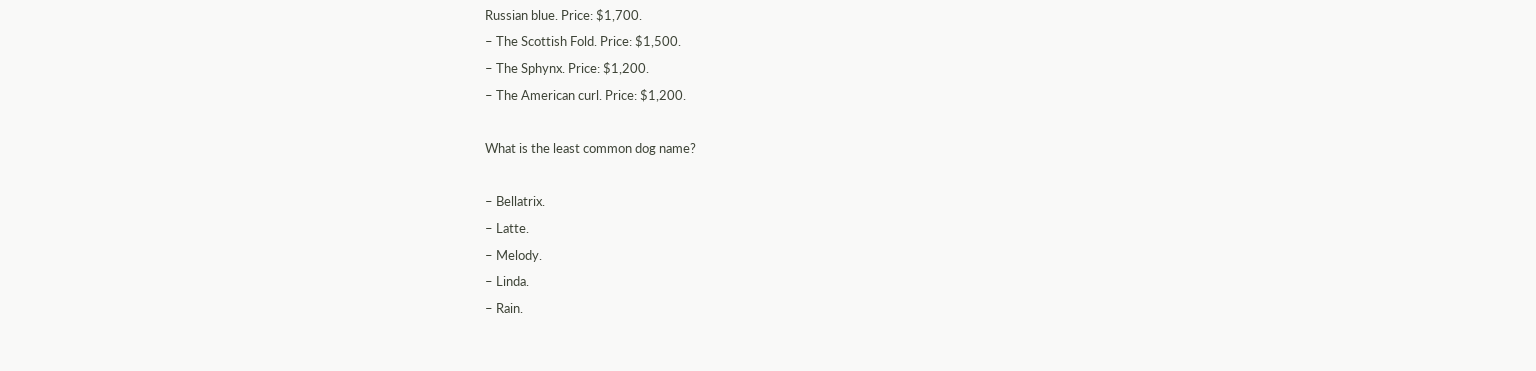Russian blue. Price: $1,700.
– The Scottish Fold. Price: $1,500.
– The Sphynx. Price: $1,200.
– The American curl. Price: $1,200.

What is the least common dog name?

– Bellatrix.
– Latte.
– Melody.
– Linda.
– Rain.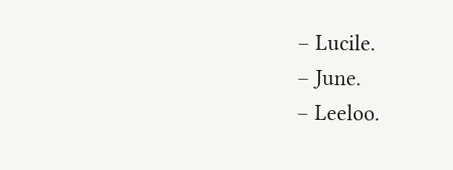– Lucile.
– June.
– Leeloo.